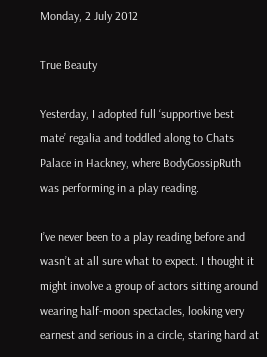Monday, 2 July 2012

True Beauty

Yesterday, I adopted full ‘supportive best mate’ regalia and toddled along to Chats Palace in Hackney, where BodyGossipRuth was performing in a play reading.

I’ve never been to a play reading before and wasn’t at all sure what to expect. I thought it might involve a group of actors sitting around wearing half-moon spectacles, looking very earnest and serious in a circle, staring hard at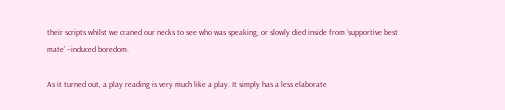their scripts whilst we craned our necks to see who was speaking, or slowly died inside from ‘supportive best mate’ –induced boredom.

As it turned out, a play reading is very much like a play. It simply has a less elaborate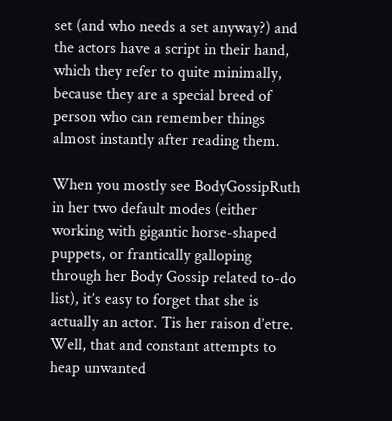set (and who needs a set anyway?) and the actors have a script in their hand, which they refer to quite minimally, because they are a special breed of person who can remember things almost instantly after reading them.

When you mostly see BodyGossipRuth in her two default modes (either working with gigantic horse-shaped puppets, or frantically galloping through her Body Gossip related to-do list), it’s easy to forget that she is actually an actor. Tis her raison d’etre. Well, that and constant attempts to heap unwanted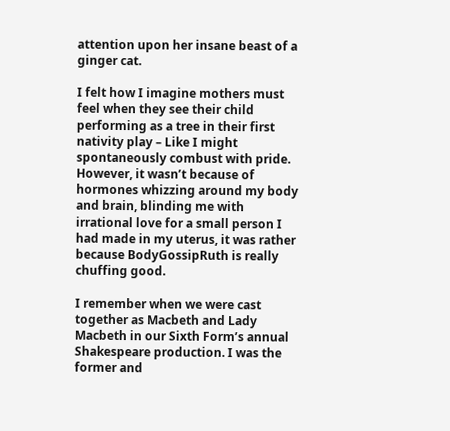attention upon her insane beast of a ginger cat.

I felt how I imagine mothers must feel when they see their child performing as a tree in their first nativity play – Like I might spontaneously combust with pride. However, it wasn’t because of hormones whizzing around my body and brain, blinding me with irrational love for a small person I had made in my uterus, it was rather because BodyGossipRuth is really chuffing good.

I remember when we were cast together as Macbeth and Lady Macbeth in our Sixth Form’s annual Shakespeare production. I was the former and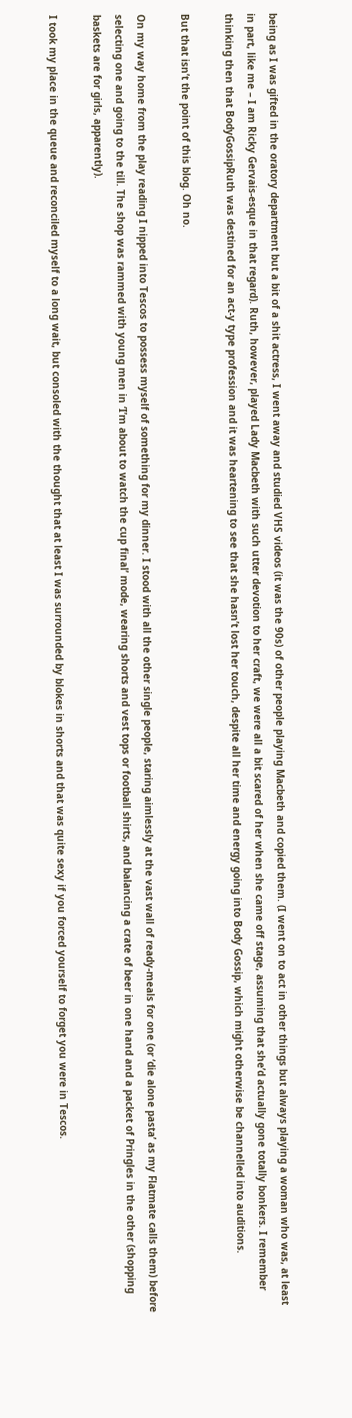being as I was gifted in the oratory department but a bit of a shit actress, I went away and studied VHS videos (it was the 90s) of other people playing Macbeth and copied them. (I went on to act in other things but always playing a woman who was, at least in part, like me – I am Ricky Gervais-esque in that regard). Ruth, however, played Lady Macbeth with such utter devotion to her craft, we were all a bit scared of her when she came off stage, assuming that she’d actually gone totally bonkers. I remember thinking then that BodyGossipRuth was destined for an act-y type profession and it was heartening to see that she hasn’t lost her touch, despite all her time and energy going into Body Gossip, which might otherwise be channelled into auditions.

But that isn’t the point of this blog. Oh no.

On my way home from the play reading I nipped into Tescos to possess myself of something for my dinner. I stood with all the other single people, staring aimlessly at the vast wall of ready-meals for one (or ‘die alone pasta’ as my Flatmate calls them) before selecting one and going to the till. The shop was rammed with young men in ‘I’m about to watch the cup final’ mode, wearing shorts and vest tops or football shirts, and balancing a crate of beer in one hand and a packet of Pringles in the other (shopping baskets are for girls, apparently).

I took my place in the queue and reconciled myself to a long wait, but consoled with the thought that at least I was surrounded by blokes in shorts and that was quite sexy if you forced yourself to forget you were in Tescos.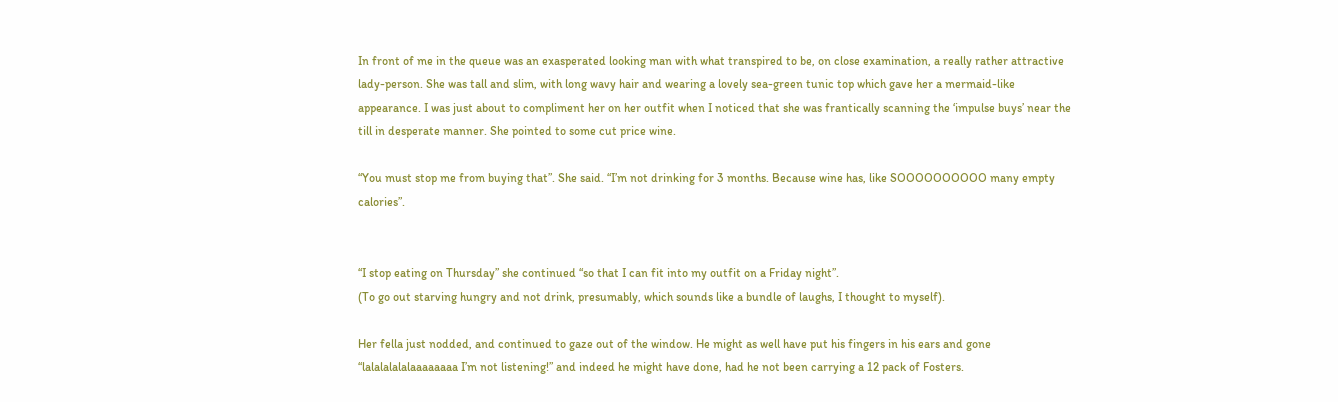In front of me in the queue was an exasperated looking man with what transpired to be, on close examination, a really rather attractive lady-person. She was tall and slim, with long wavy hair and wearing a lovely sea-green tunic top which gave her a mermaid-like appearance. I was just about to compliment her on her outfit when I noticed that she was frantically scanning the ‘impulse buys’ near the till in desperate manner. She pointed to some cut price wine.

“You must stop me from buying that”. She said. “I’m not drinking for 3 months. Because wine has, like SOOOOOOOOOO many empty calories”.


“I stop eating on Thursday” she continued “so that I can fit into my outfit on a Friday night”.
(To go out starving hungry and not drink, presumably, which sounds like a bundle of laughs, I thought to myself).

Her fella just nodded, and continued to gaze out of the window. He might as well have put his fingers in his ears and gone “lalalalalalaaaaaaaa I’m not listening!” and indeed he might have done, had he not been carrying a 12 pack of Fosters.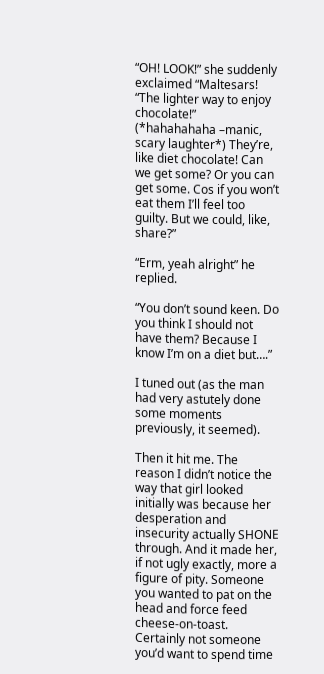“OH! LOOK!” she suddenly exclaimed “Maltesars! “The lighter way to enjoy chocolate!” (*hahahahaha –manic, scary laughter*) They’re, like diet chocolate! Can we get some? Or you can get some. Cos if you won’t eat them I’ll feel too guilty. But we could, like, share?”

“Erm, yeah alright” he replied.

“You don’t sound keen. Do you think I should not have them? Because I know I’m on a diet but….”

I tuned out (as the man had very astutely done some moments previously, it seemed).

Then it hit me. The reason I didn’t notice the way that girl looked initially was because her desperation and insecurity actually SHONE through. And it made her, if not ugly exactly, more a figure of pity. Someone you wanted to pat on the head and force feed cheese-on-toast. Certainly not someone you’d want to spend time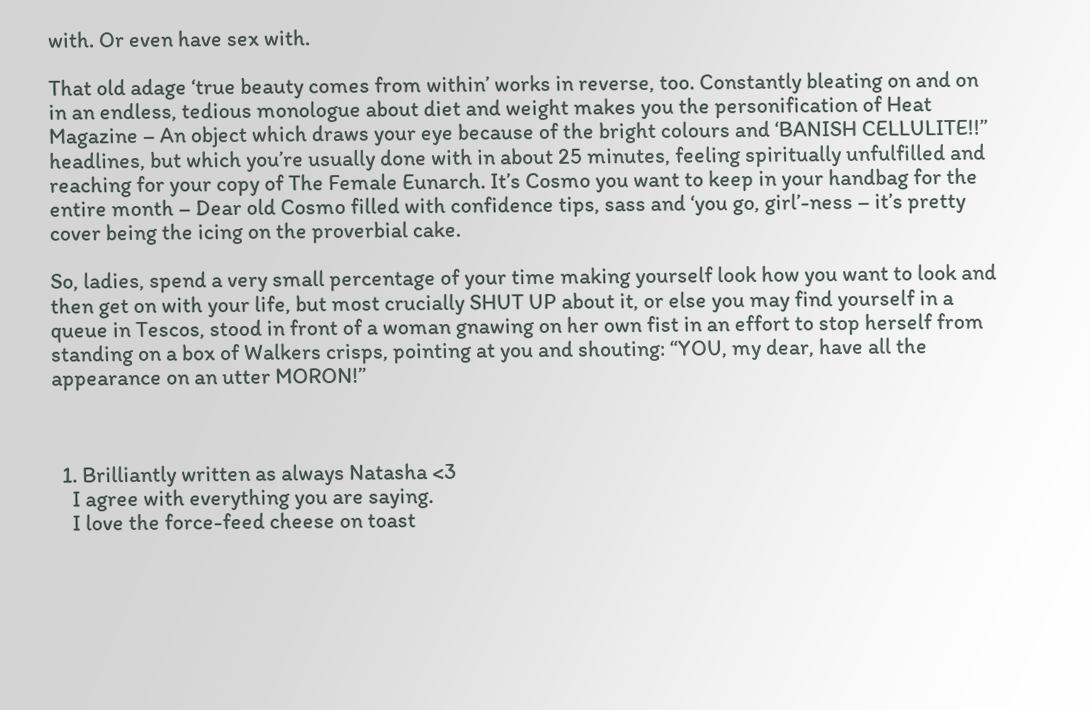with. Or even have sex with.

That old adage ‘true beauty comes from within’ works in reverse, too. Constantly bleating on and on in an endless, tedious monologue about diet and weight makes you the personification of Heat Magazine – An object which draws your eye because of the bright colours and ‘BANISH CELLULITE!!” headlines, but which you’re usually done with in about 25 minutes, feeling spiritually unfulfilled and reaching for your copy of The Female Eunarch. It’s Cosmo you want to keep in your handbag for the entire month – Dear old Cosmo filled with confidence tips, sass and ‘you go, girl’-ness – it’s pretty cover being the icing on the proverbial cake.

So, ladies, spend a very small percentage of your time making yourself look how you want to look and then get on with your life, but most crucially SHUT UP about it, or else you may find yourself in a queue in Tescos, stood in front of a woman gnawing on her own fist in an effort to stop herself from standing on a box of Walkers crisps, pointing at you and shouting: “YOU, my dear, have all the appearance on an utter MORON!”



  1. Brilliantly written as always Natasha <3
    I agree with everything you are saying.
    I love the force-feed cheese on toast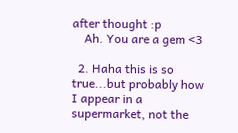after thought :p
    Ah. You are a gem <3

  2. Haha this is so true...but probably how I appear in a supermarket, not the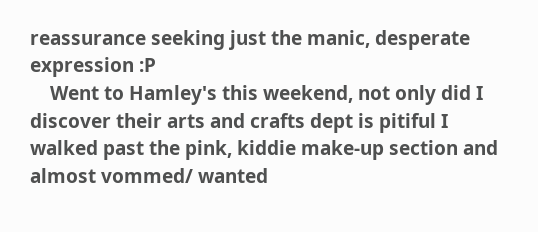reassurance seeking just the manic, desperate expression :P
    Went to Hamley's this weekend, not only did I discover their arts and crafts dept is pitiful I walked past the pink, kiddie make-up section and almost vommed/ wanted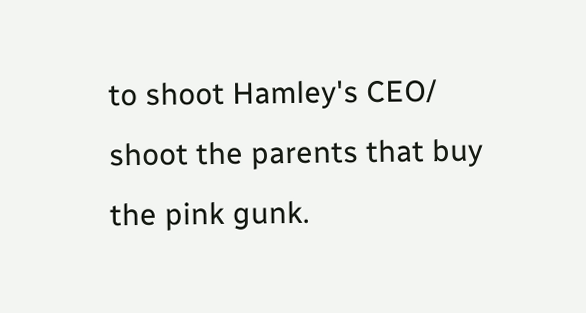to shoot Hamley's CEO/ shoot the parents that buy the pink gunk.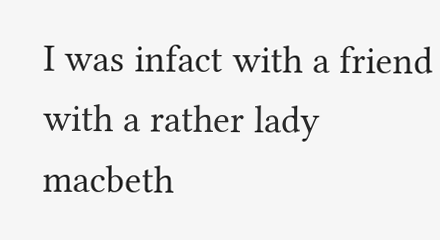I was infact with a friend with a rather lady macbeth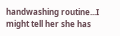handwashing routine...I might tell her she has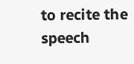to recite the speech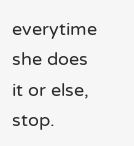everytime she does it or else, stop.